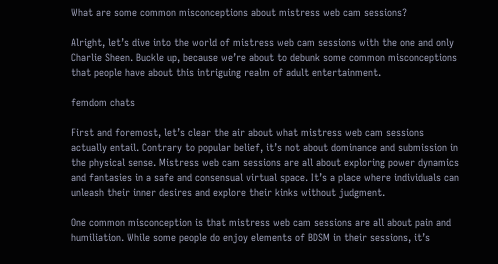What are some common misconceptions about mistress web cam sessions?

Alright, let’s dive into the world of mistress web cam sessions with the one and only Charlie Sheen. Buckle up, because we’re about to debunk some common misconceptions that people have about this intriguing realm of adult entertainment.

femdom chats

First and foremost, let’s clear the air about what mistress web cam sessions actually entail. Contrary to popular belief, it’s not about dominance and submission in the physical sense. Mistress web cam sessions are all about exploring power dynamics and fantasies in a safe and consensual virtual space. It’s a place where individuals can unleash their inner desires and explore their kinks without judgment.

One common misconception is that mistress web cam sessions are all about pain and humiliation. While some people do enjoy elements of BDSM in their sessions, it’s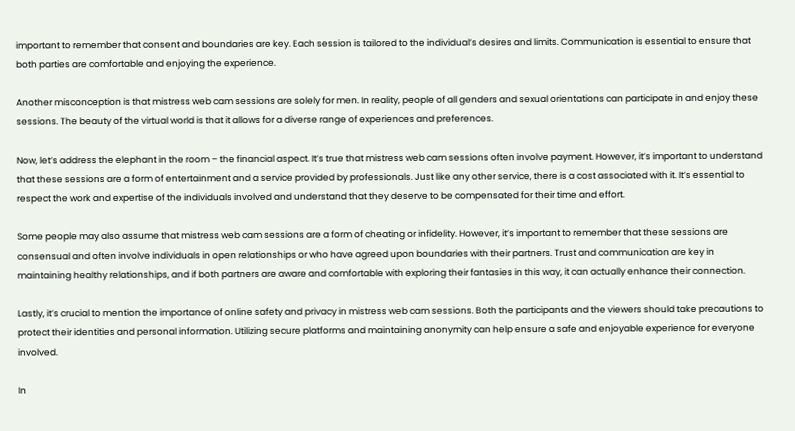important to remember that consent and boundaries are key. Each session is tailored to the individual’s desires and limits. Communication is essential to ensure that both parties are comfortable and enjoying the experience.

Another misconception is that mistress web cam sessions are solely for men. In reality, people of all genders and sexual orientations can participate in and enjoy these sessions. The beauty of the virtual world is that it allows for a diverse range of experiences and preferences.

Now, let’s address the elephant in the room – the financial aspect. It’s true that mistress web cam sessions often involve payment. However, it’s important to understand that these sessions are a form of entertainment and a service provided by professionals. Just like any other service, there is a cost associated with it. It’s essential to respect the work and expertise of the individuals involved and understand that they deserve to be compensated for their time and effort.

Some people may also assume that mistress web cam sessions are a form of cheating or infidelity. However, it’s important to remember that these sessions are consensual and often involve individuals in open relationships or who have agreed upon boundaries with their partners. Trust and communication are key in maintaining healthy relationships, and if both partners are aware and comfortable with exploring their fantasies in this way, it can actually enhance their connection.

Lastly, it’s crucial to mention the importance of online safety and privacy in mistress web cam sessions. Both the participants and the viewers should take precautions to protect their identities and personal information. Utilizing secure platforms and maintaining anonymity can help ensure a safe and enjoyable experience for everyone involved.

In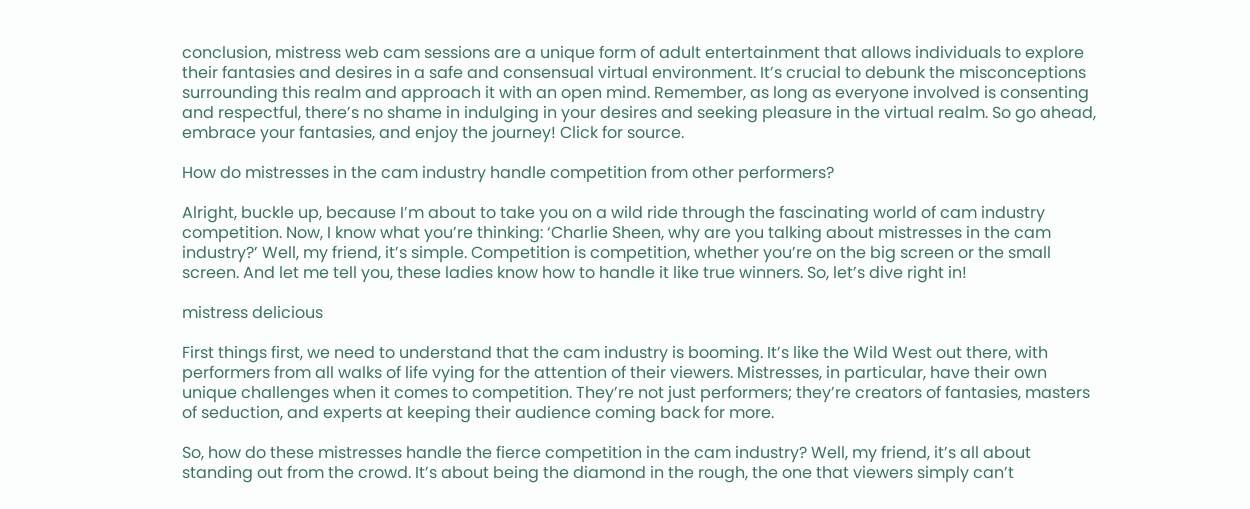conclusion, mistress web cam sessions are a unique form of adult entertainment that allows individuals to explore their fantasies and desires in a safe and consensual virtual environment. It’s crucial to debunk the misconceptions surrounding this realm and approach it with an open mind. Remember, as long as everyone involved is consenting and respectful, there’s no shame in indulging in your desires and seeking pleasure in the virtual realm. So go ahead, embrace your fantasies, and enjoy the journey! Click for source.

How do mistresses in the cam industry handle competition from other performers?

Alright, buckle up, because I’m about to take you on a wild ride through the fascinating world of cam industry competition. Now, I know what you’re thinking: ‘Charlie Sheen, why are you talking about mistresses in the cam industry?’ Well, my friend, it’s simple. Competition is competition, whether you’re on the big screen or the small screen. And let me tell you, these ladies know how to handle it like true winners. So, let’s dive right in!

mistress delicious

First things first, we need to understand that the cam industry is booming. It’s like the Wild West out there, with performers from all walks of life vying for the attention of their viewers. Mistresses, in particular, have their own unique challenges when it comes to competition. They’re not just performers; they’re creators of fantasies, masters of seduction, and experts at keeping their audience coming back for more.

So, how do these mistresses handle the fierce competition in the cam industry? Well, my friend, it’s all about standing out from the crowd. It’s about being the diamond in the rough, the one that viewers simply can’t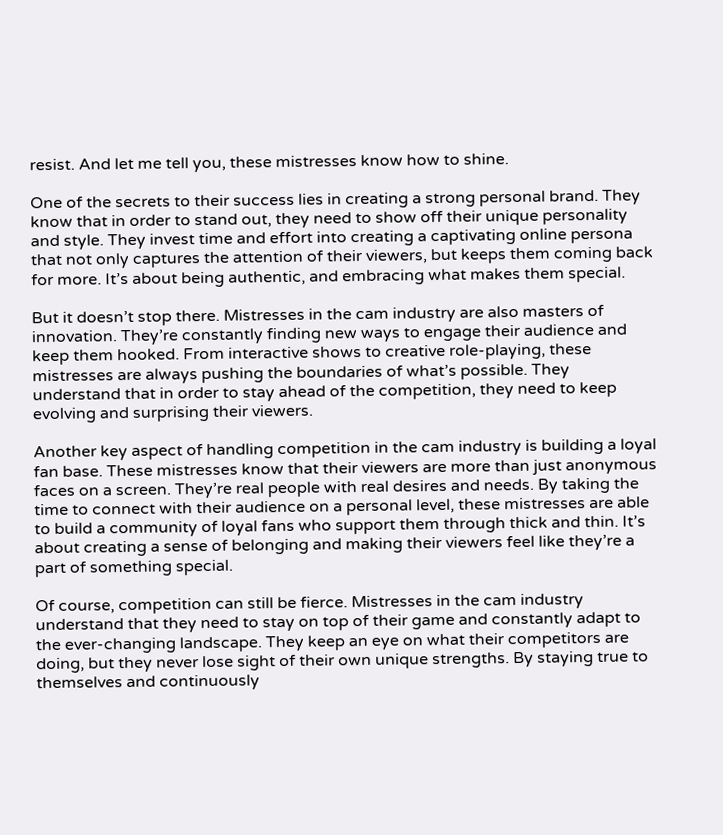resist. And let me tell you, these mistresses know how to shine.

One of the secrets to their success lies in creating a strong personal brand. They know that in order to stand out, they need to show off their unique personality and style. They invest time and effort into creating a captivating online persona that not only captures the attention of their viewers, but keeps them coming back for more. It’s about being authentic, and embracing what makes them special.

But it doesn’t stop there. Mistresses in the cam industry are also masters of innovation. They’re constantly finding new ways to engage their audience and keep them hooked. From interactive shows to creative role-playing, these mistresses are always pushing the boundaries of what’s possible. They understand that in order to stay ahead of the competition, they need to keep evolving and surprising their viewers.

Another key aspect of handling competition in the cam industry is building a loyal fan base. These mistresses know that their viewers are more than just anonymous faces on a screen. They’re real people with real desires and needs. By taking the time to connect with their audience on a personal level, these mistresses are able to build a community of loyal fans who support them through thick and thin. It’s about creating a sense of belonging and making their viewers feel like they’re a part of something special.

Of course, competition can still be fierce. Mistresses in the cam industry understand that they need to stay on top of their game and constantly adapt to the ever-changing landscape. They keep an eye on what their competitors are doing, but they never lose sight of their own unique strengths. By staying true to themselves and continuously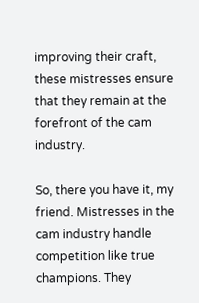improving their craft, these mistresses ensure that they remain at the forefront of the cam industry.

So, there you have it, my friend. Mistresses in the cam industry handle competition like true champions. They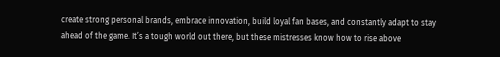create strong personal brands, embrace innovation, build loyal fan bases, and constantly adapt to stay ahead of the game. It’s a tough world out there, but these mistresses know how to rise above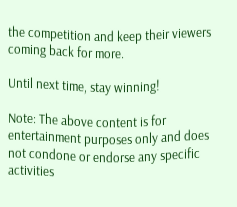the competition and keep their viewers coming back for more.

Until next time, stay winning!

Note: The above content is for entertainment purposes only and does not condone or endorse any specific activities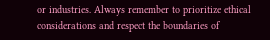or industries. Always remember to prioritize ethical considerations and respect the boundaries of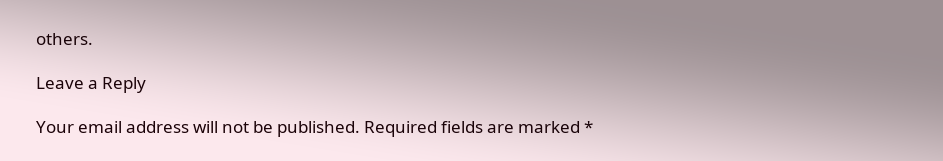others.

Leave a Reply

Your email address will not be published. Required fields are marked *